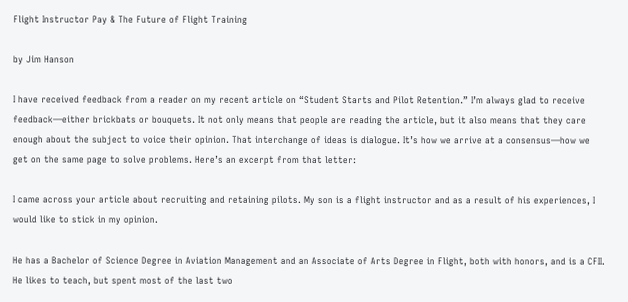Flight Instructor Pay & The Future of Flight Training

by Jim Hanson

I have received feedback from a reader on my recent article on “Student Starts and Pilot Retention.” I’m always glad to receive feedback—either brickbats or bouquets. It not only means that people are reading the article, but it also means that they care enough about the subject to voice their opinion. That interchange of ideas is dialogue. It’s how we arrive at a consensus—how we get on the same page to solve problems. Here’s an excerpt from that letter:

I came across your article about recruiting and retaining pilots. My son is a flight instructor and as a result of his experiences, I would like to stick in my opinion.

He has a Bachelor of Science Degree in Aviation Management and an Associate of Arts Degree in Flight, both with honors, and is a CFII. He likes to teach, but spent most of the last two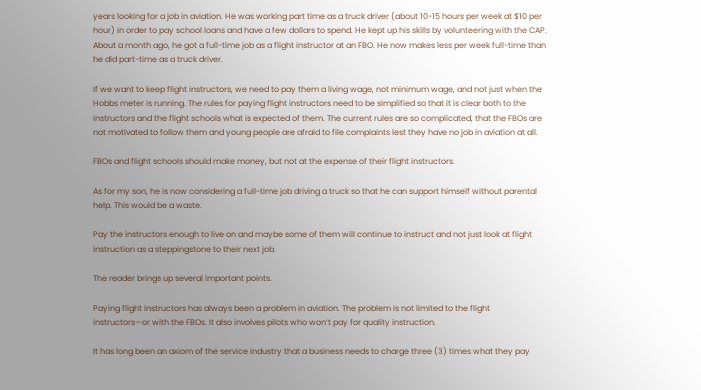years looking for a job in aviation. He was working part time as a truck driver (about 10-15 hours per week at $10 per hour) in order to pay school loans and have a few dollars to spend. He kept up his skills by volunteering with the CAP. About a month ago, he got a full-time job as a flight instructor at an FBO. He now makes less per week full-time than he did part-time as a truck driver.

If we want to keep flight instructors, we need to pay them a living wage, not minimum wage, and not just when the Hobbs meter is running. The rules for paying flight instructors need to be simplified so that it is clear both to the instructors and the flight schools what is expected of them. The current rules are so complicated, that the FBOs are not motivated to follow them and young people are afraid to file complaints lest they have no job in aviation at all.

FBOs and flight schools should make money, but not at the expense of their flight instructors.

As for my son, he is now considering a full-time job driving a truck so that he can support himself without parental help. This would be a waste.

Pay the instructors enough to live on and maybe some of them will continue to instruct and not just look at flight instruction as a steppingstone to their next job.

The reader brings up several important points.

Paying flight instructors has always been a problem in aviation. The problem is not limited to the flight instructors—or with the FBOs. It also involves pilots who won’t pay for quality instruction.

It has long been an axiom of the service industry that a business needs to charge three (3) times what they pay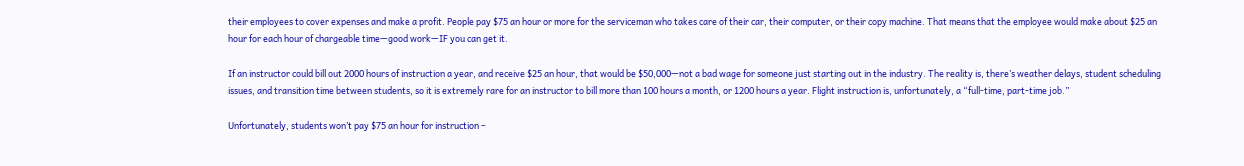their employees to cover expenses and make a profit. People pay $75 an hour or more for the serviceman who takes care of their car, their computer, or their copy machine. That means that the employee would make about $25 an hour for each hour of chargeable time—good work—IF you can get it.

If an instructor could bill out 2000 hours of instruction a year, and receive $25 an hour, that would be $50,000—not a bad wage for someone just starting out in the industry. The reality is, there’s weather delays, student scheduling issues, and transition time between students, so it is extremely rare for an instructor to bill more than 100 hours a month, or 1200 hours a year. Flight instruction is, unfortunately, a “full-time, part-time job.”

Unfortunately, students won’t pay $75 an hour for instruction –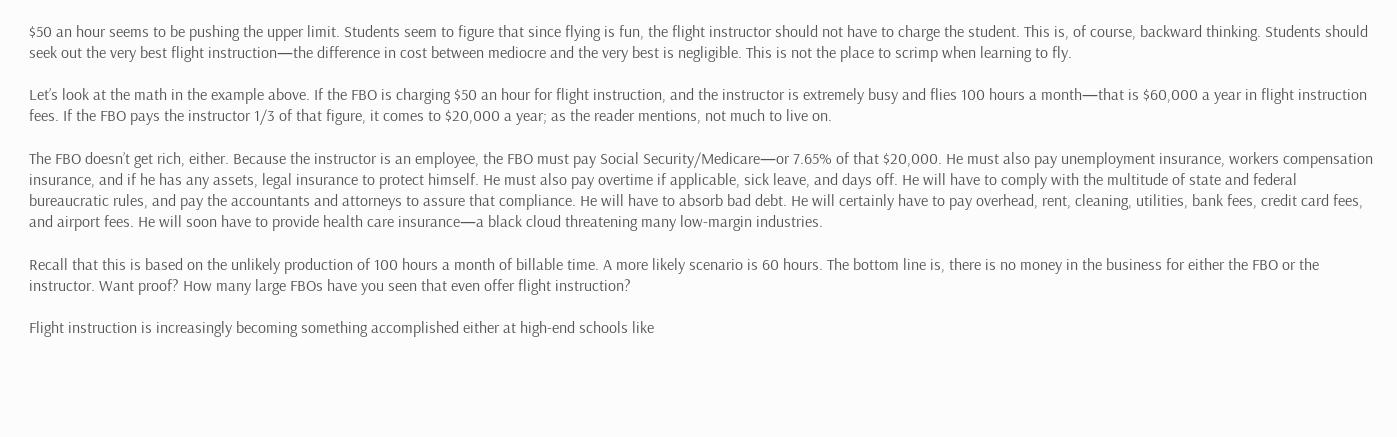$50 an hour seems to be pushing the upper limit. Students seem to figure that since flying is fun, the flight instructor should not have to charge the student. This is, of course, backward thinking. Students should seek out the very best flight instruction—the difference in cost between mediocre and the very best is negligible. This is not the place to scrimp when learning to fly.

Let’s look at the math in the example above. If the FBO is charging $50 an hour for flight instruction, and the instructor is extremely busy and flies 100 hours a month—that is $60,000 a year in flight instruction fees. If the FBO pays the instructor 1/3 of that figure, it comes to $20,000 a year; as the reader mentions, not much to live on.

The FBO doesn’t get rich, either. Because the instructor is an employee, the FBO must pay Social Security/Medicare—or 7.65% of that $20,000. He must also pay unemployment insurance, workers compensation insurance, and if he has any assets, legal insurance to protect himself. He must also pay overtime if applicable, sick leave, and days off. He will have to comply with the multitude of state and federal bureaucratic rules, and pay the accountants and attorneys to assure that compliance. He will have to absorb bad debt. He will certainly have to pay overhead, rent, cleaning, utilities, bank fees, credit card fees, and airport fees. He will soon have to provide health care insurance—a black cloud threatening many low-margin industries.

Recall that this is based on the unlikely production of 100 hours a month of billable time. A more likely scenario is 60 hours. The bottom line is, there is no money in the business for either the FBO or the instructor. Want proof? How many large FBOs have you seen that even offer flight instruction?

Flight instruction is increasingly becoming something accomplished either at high-end schools like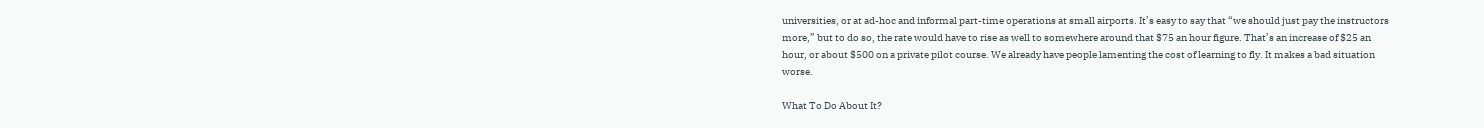universities, or at ad-hoc and informal part-time operations at small airports. It’s easy to say that “we should just pay the instructors more,” but to do so, the rate would have to rise as well to somewhere around that $75 an hour figure. That’s an increase of $25 an hour, or about $500 on a private pilot course. We already have people lamenting the cost of learning to fly. It makes a bad situation worse.

What To Do About It?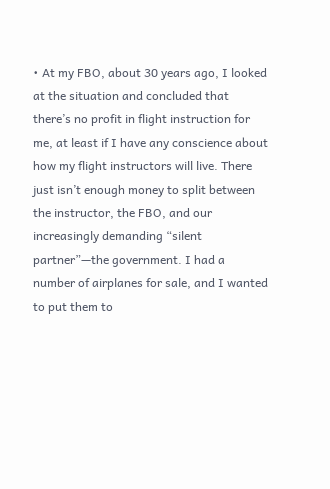• At my FBO, about 30 years ago, I looked at the situation and concluded that there’s no profit in flight instruction for me, at least if I have any conscience about how my flight instructors will live. There just isn’t enough money to split between the instructor, the FBO, and our increasingly demanding “silent partner”—the government. I had a number of airplanes for sale, and I wanted to put them to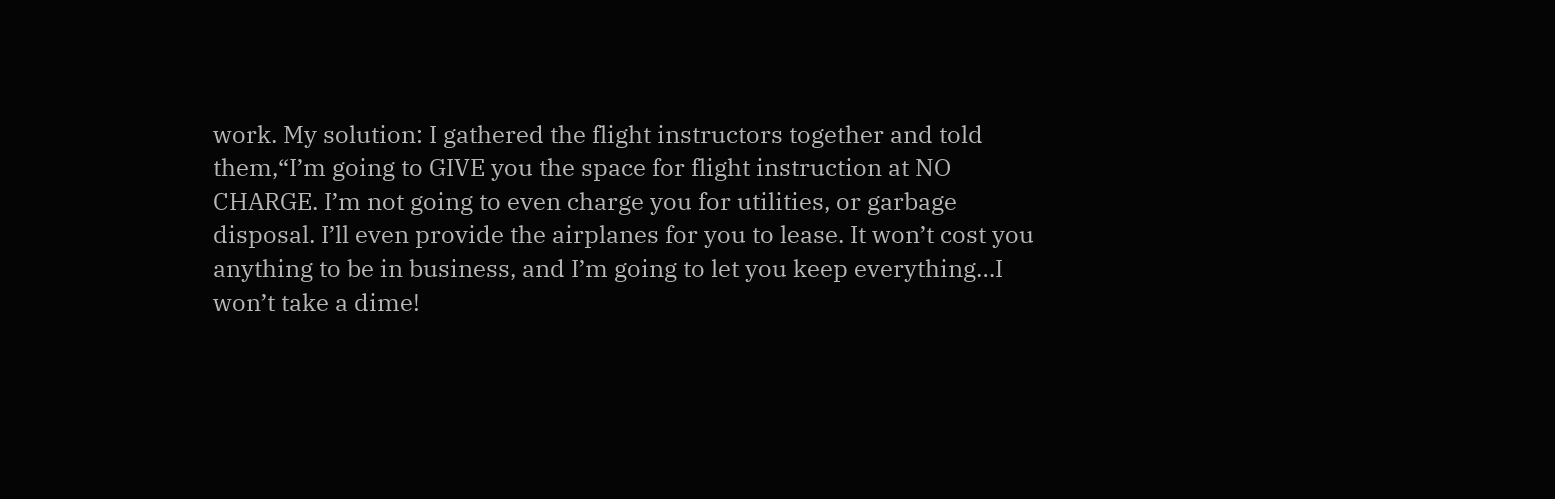work. My solution: I gathered the flight instructors together and told them,“I’m going to GIVE you the space for flight instruction at NO CHARGE. I’m not going to even charge you for utilities, or garbage disposal. I’ll even provide the airplanes for you to lease. It won’t cost you anything to be in business, and I’m going to let you keep everything…I won’t take a dime!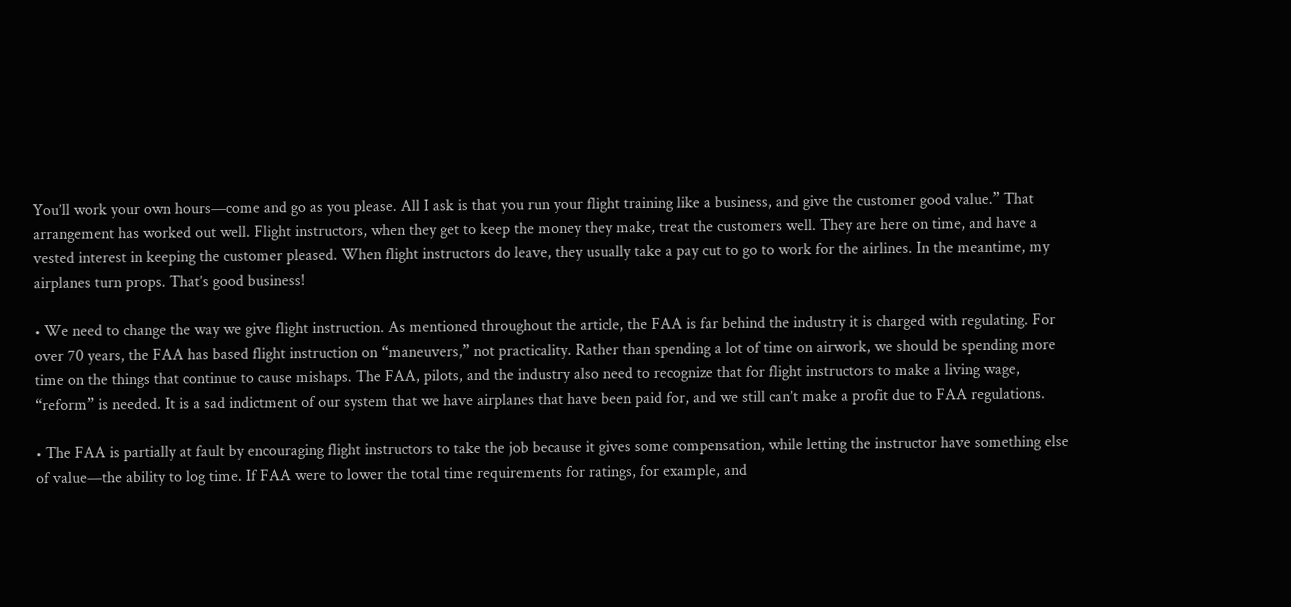You’ll work your own hours—come and go as you please. All I ask is that you run your flight training like a business, and give the customer good value.” That arrangement has worked out well. Flight instructors, when they get to keep the money they make, treat the customers well. They are here on time, and have a vested interest in keeping the customer pleased. When flight instructors do leave, they usually take a pay cut to go to work for the airlines. In the meantime, my airplanes turn props. That’s good business!

• We need to change the way we give flight instruction. As mentioned throughout the article, the FAA is far behind the industry it is charged with regulating. For over 70 years, the FAA has based flight instruction on “maneuvers,” not practicality. Rather than spending a lot of time on airwork, we should be spending more time on the things that continue to cause mishaps. The FAA, pilots, and the industry also need to recognize that for flight instructors to make a living wage, “reform” is needed. It is a sad indictment of our system that we have airplanes that have been paid for, and we still can’t make a profit due to FAA regulations.

• The FAA is partially at fault by encouraging flight instructors to take the job because it gives some compensation, while letting the instructor have something else of value—the ability to log time. If FAA were to lower the total time requirements for ratings, for example, and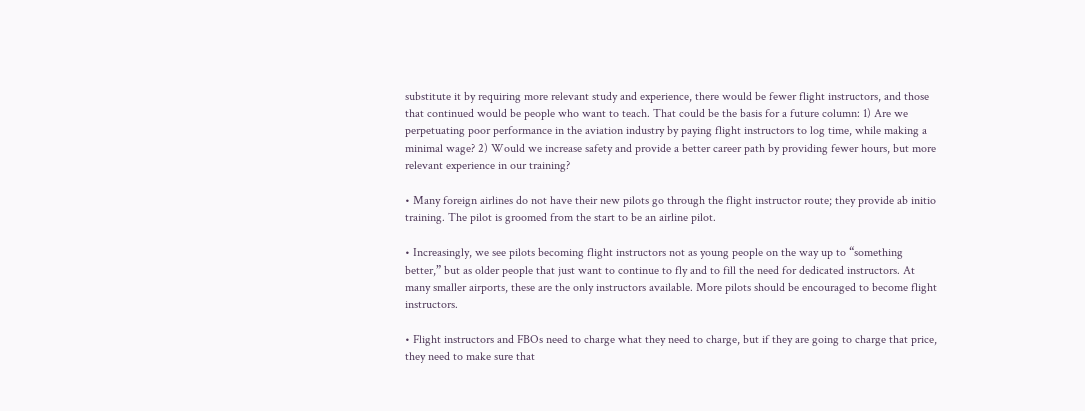substitute it by requiring more relevant study and experience, there would be fewer flight instructors, and those that continued would be people who want to teach. That could be the basis for a future column: 1) Are we perpetuating poor performance in the aviation industry by paying flight instructors to log time, while making a minimal wage? 2) Would we increase safety and provide a better career path by providing fewer hours, but more relevant experience in our training?

• Many foreign airlines do not have their new pilots go through the flight instructor route; they provide ab initio training. The pilot is groomed from the start to be an airline pilot.

• Increasingly, we see pilots becoming flight instructors not as young people on the way up to “something better,” but as older people that just want to continue to fly and to fill the need for dedicated instructors. At many smaller airports, these are the only instructors available. More pilots should be encouraged to become flight instructors.

• Flight instructors and FBOs need to charge what they need to charge, but if they are going to charge that price, they need to make sure that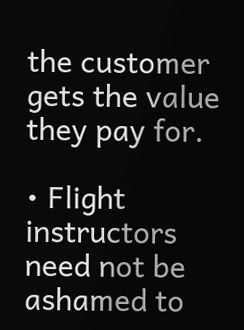the customer gets the value they pay for.

• Flight instructors need not be ashamed to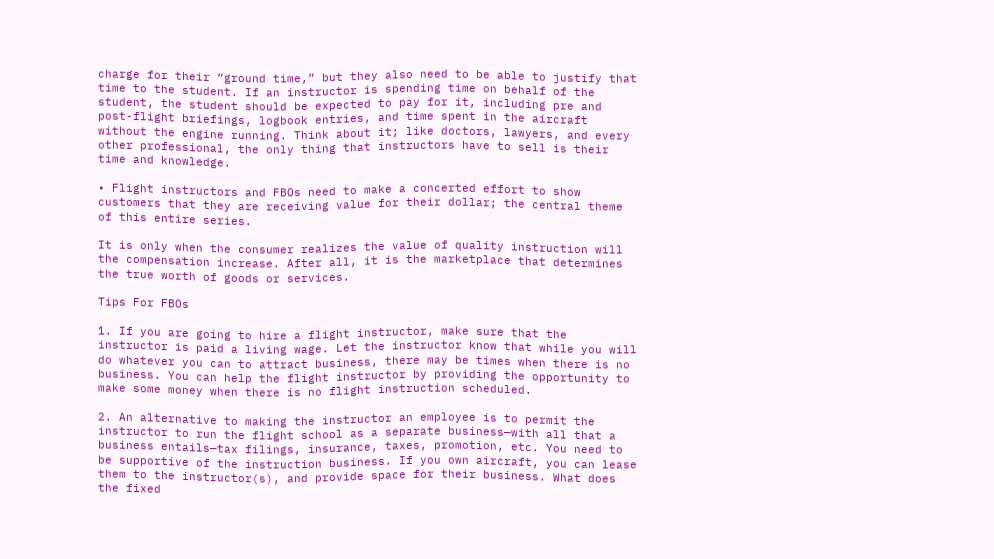charge for their “ground time,” but they also need to be able to justify that time to the student. If an instructor is spending time on behalf of the student, the student should be expected to pay for it, including pre and post-flight briefings, logbook entries, and time spent in the aircraft without the engine running. Think about it; like doctors, lawyers, and every other professional, the only thing that instructors have to sell is their time and knowledge.

• Flight instructors and FBOs need to make a concerted effort to show customers that they are receiving value for their dollar; the central theme of this entire series.

It is only when the consumer realizes the value of quality instruction will the compensation increase. After all, it is the marketplace that determines the true worth of goods or services.

Tips For FBOs

1. If you are going to hire a flight instructor, make sure that the instructor is paid a living wage. Let the instructor know that while you will do whatever you can to attract business, there may be times when there is no business. You can help the flight instructor by providing the opportunity to make some money when there is no flight instruction scheduled.

2. An alternative to making the instructor an employee is to permit the instructor to run the flight school as a separate business—with all that a business entails—tax filings, insurance, taxes, promotion, etc. You need to be supportive of the instruction business. If you own aircraft, you can lease them to the instructor(s), and provide space for their business. What does the fixed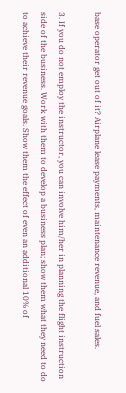base operator get out of it? Airplane lease payments, maintenance revenue, and fuel sales.

3. If you do not employ the instructor, you can involve him/her in planning the flight instruction side of the business. Work with them to develop a business plan; show them what they need to do to achieve their revenue goals. Show them the effect of even an additional 10% of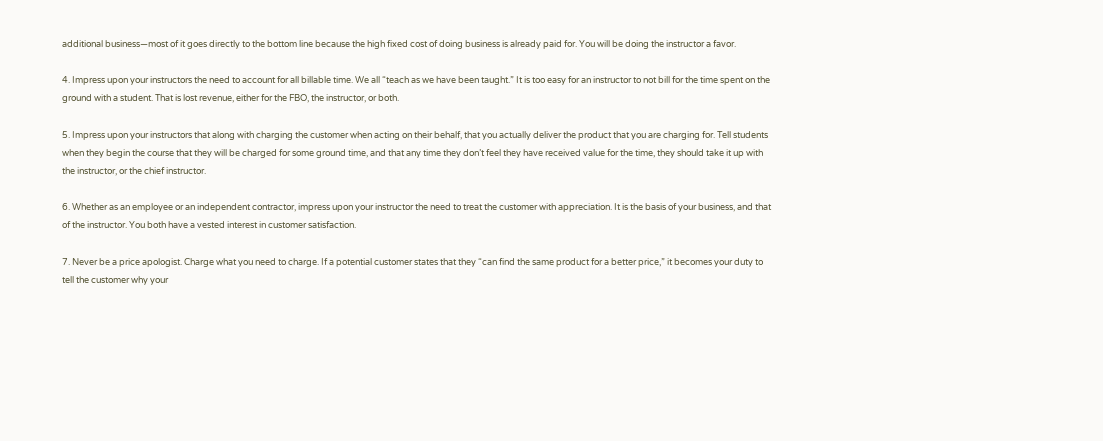additional business—most of it goes directly to the bottom line because the high fixed cost of doing business is already paid for. You will be doing the instructor a favor.

4. Impress upon your instructors the need to account for all billable time. We all “teach as we have been taught.” It is too easy for an instructor to not bill for the time spent on the ground with a student. That is lost revenue, either for the FBO, the instructor, or both.

5. Impress upon your instructors that along with charging the customer when acting on their behalf, that you actually deliver the product that you are charging for. Tell students when they begin the course that they will be charged for some ground time, and that any time they don’t feel they have received value for the time, they should take it up with the instructor, or the chief instructor.

6. Whether as an employee or an independent contractor, impress upon your instructor the need to treat the customer with appreciation. It is the basis of your business, and that of the instructor. You both have a vested interest in customer satisfaction.

7. Never be a price apologist. Charge what you need to charge. If a potential customer states that they “can find the same product for a better price,” it becomes your duty to tell the customer why your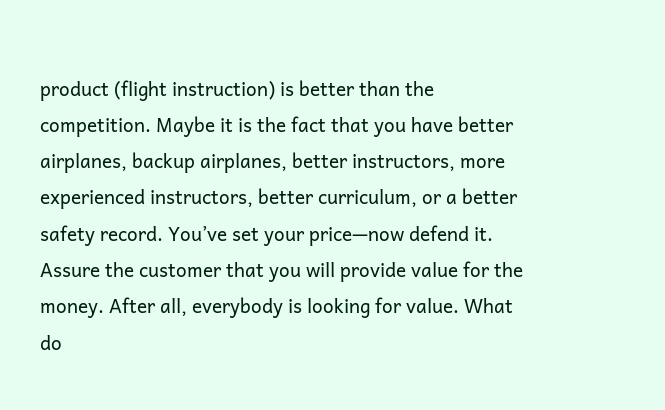product (flight instruction) is better than the competition. Maybe it is the fact that you have better airplanes, backup airplanes, better instructors, more experienced instructors, better curriculum, or a better safety record. You’ve set your price—now defend it. Assure the customer that you will provide value for the money. After all, everybody is looking for value. What do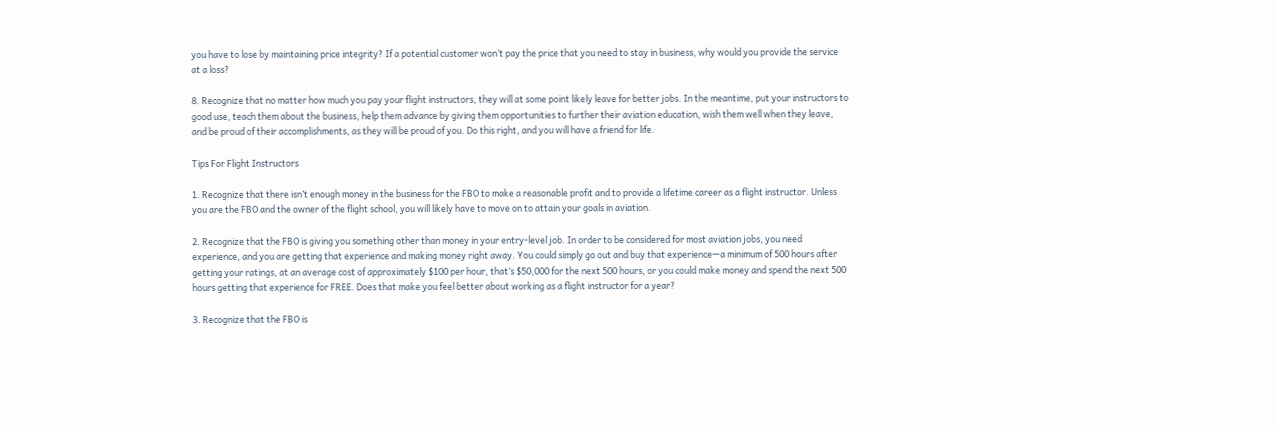you have to lose by maintaining price integrity? If a potential customer won’t pay the price that you need to stay in business, why would you provide the service at a loss?

8. Recognize that no matter how much you pay your flight instructors, they will at some point likely leave for better jobs. In the meantime, put your instructors to good use, teach them about the business, help them advance by giving them opportunities to further their aviation education, wish them well when they leave, and be proud of their accomplishments, as they will be proud of you. Do this right, and you will have a friend for life.

Tips For Flight Instructors

1. Recognize that there isn’t enough money in the business for the FBO to make a reasonable profit and to provide a lifetime career as a flight instructor. Unless you are the FBO and the owner of the flight school, you will likely have to move on to attain your goals in aviation.

2. Recognize that the FBO is giving you something other than money in your entry-level job. In order to be considered for most aviation jobs, you need experience, and you are getting that experience and making money right away. You could simply go out and buy that experience—a minimum of 500 hours after getting your ratings, at an average cost of approximately $100 per hour, that’s $50,000 for the next 500 hours, or you could make money and spend the next 500 hours getting that experience for FREE. Does that make you feel better about working as a flight instructor for a year?

3. Recognize that the FBO is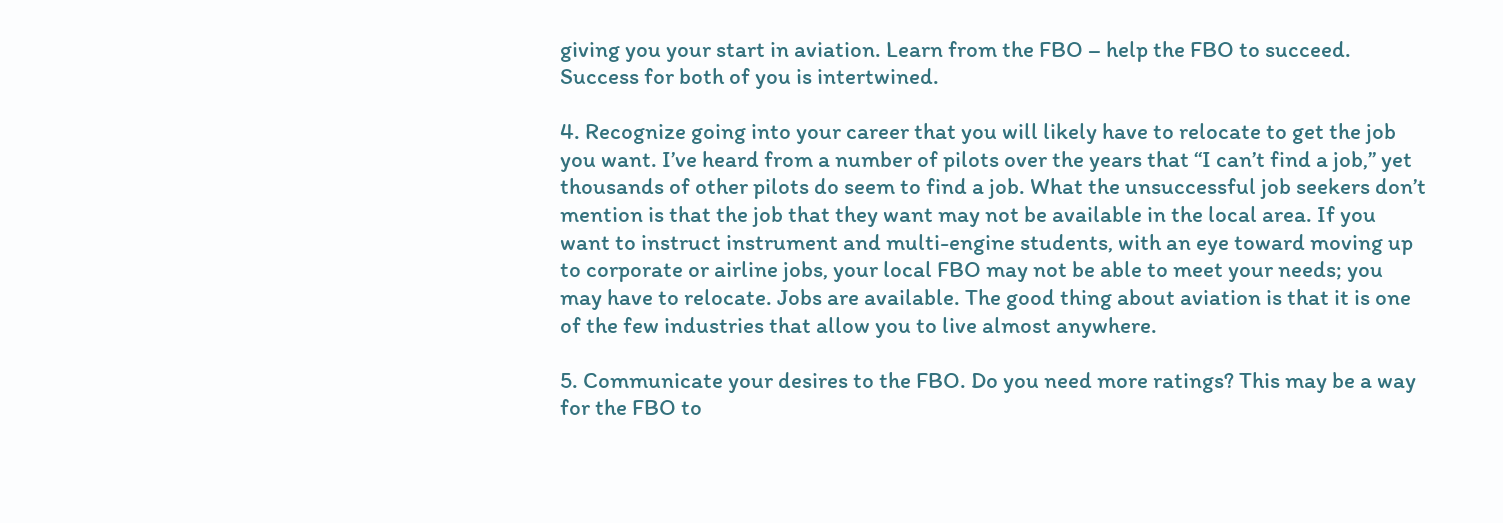giving you your start in aviation. Learn from the FBO – help the FBO to succeed. Success for both of you is intertwined.

4. Recognize going into your career that you will likely have to relocate to get the job you want. I’ve heard from a number of pilots over the years that “I can’t find a job,” yet thousands of other pilots do seem to find a job. What the unsuccessful job seekers don’t mention is that the job that they want may not be available in the local area. If you want to instruct instrument and multi-engine students, with an eye toward moving up to corporate or airline jobs, your local FBO may not be able to meet your needs; you may have to relocate. Jobs are available. The good thing about aviation is that it is one of the few industries that allow you to live almost anywhere.

5. Communicate your desires to the FBO. Do you need more ratings? This may be a way for the FBO to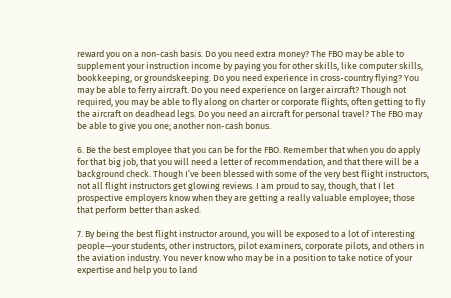reward you on a non-cash basis. Do you need extra money? The FBO may be able to supplement your instruction income by paying you for other skills, like computer skills, bookkeeping, or groundskeeping. Do you need experience in cross-country flying? You may be able to ferry aircraft. Do you need experience on larger aircraft? Though not required, you may be able to fly along on charter or corporate flights, often getting to fly the aircraft on deadhead legs. Do you need an aircraft for personal travel? The FBO may be able to give you one; another non-cash bonus.

6. Be the best employee that you can be for the FBO. Remember that when you do apply for that big job, that you will need a letter of recommendation, and that there will be a background check. Though I’ve been blessed with some of the very best flight instructors, not all flight instructors get glowing reviews. I am proud to say, though, that I let prospective employers know when they are getting a really valuable employee; those that perform better than asked.

7. By being the best flight instructor around, you will be exposed to a lot of interesting people—your students, other instructors, pilot examiners, corporate pilots, and others in the aviation industry. You never know who may be in a position to take notice of your expertise and help you to land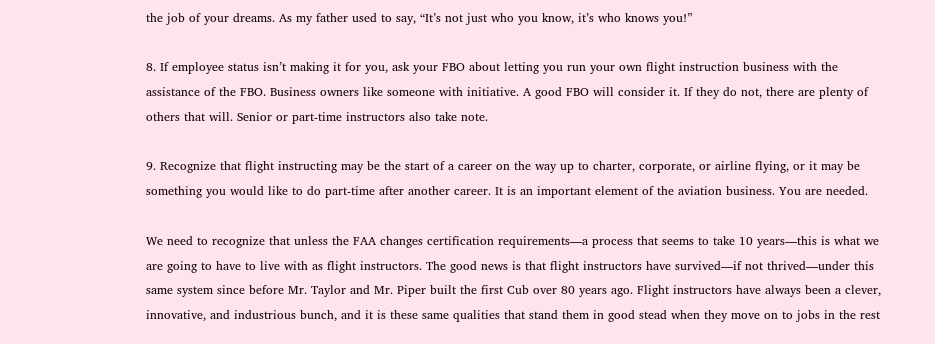the job of your dreams. As my father used to say, “It’s not just who you know, it’s who knows you!”

8. If employee status isn’t making it for you, ask your FBO about letting you run your own flight instruction business with the assistance of the FBO. Business owners like someone with initiative. A good FBO will consider it. If they do not, there are plenty of others that will. Senior or part-time instructors also take note.

9. Recognize that flight instructing may be the start of a career on the way up to charter, corporate, or airline flying, or it may be something you would like to do part-time after another career. It is an important element of the aviation business. You are needed.

We need to recognize that unless the FAA changes certification requirements—a process that seems to take 10 years—this is what we are going to have to live with as flight instructors. The good news is that flight instructors have survived—if not thrived—under this same system since before Mr. Taylor and Mr. Piper built the first Cub over 80 years ago. Flight instructors have always been a clever, innovative, and industrious bunch, and it is these same qualities that stand them in good stead when they move on to jobs in the rest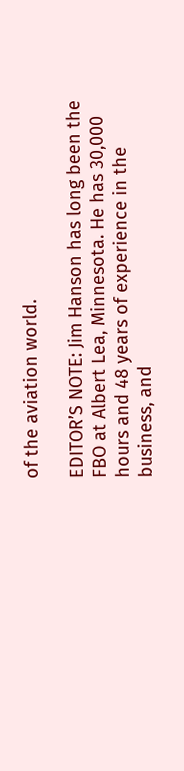of the aviation world.

EDITOR’S NOTE: Jim Hanson has long been the FBO at Albert Lea, Minnesota. He has 30,000 hours and 48 years of experience in the business, and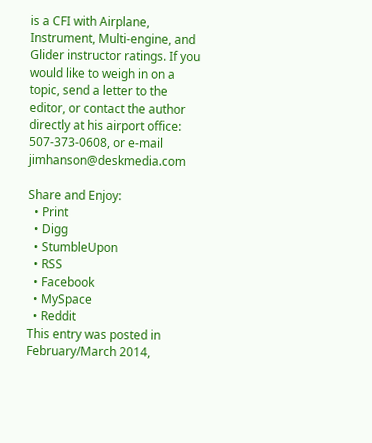is a CFI with Airplane, Instrument, Multi-engine, and Glider instructor ratings. If you would like to weigh in on a topic, send a letter to the editor, or contact the author directly at his airport office: 507-373-0608, or e-mail jimhanson@deskmedia.com

Share and Enjoy:
  • Print
  • Digg
  • StumbleUpon
  • RSS
  • Facebook
  • MySpace
  • Reddit
This entry was posted in February/March 2014,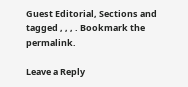Guest Editorial, Sections and tagged , , , . Bookmark the permalink.

Leave a Reply